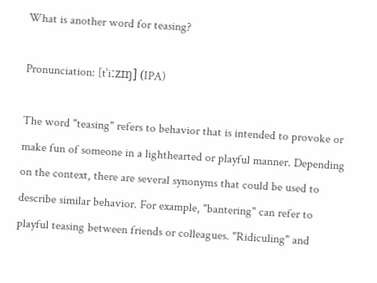What is another word for teasing?

Pronunciation: [tˈiːzɪŋ] (IPA)

The word "teasing" refers to behavior that is intended to provoke or make fun of someone in a lighthearted or playful manner. Depending on the context, there are several synonyms that could be used to describe similar behavior. For example, "bantering" can refer to playful teasing between friends or colleagues. "Ridiculing" and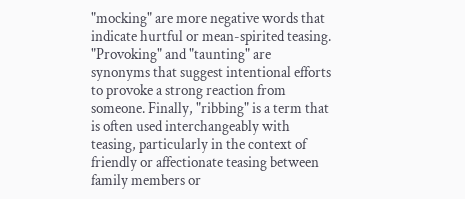"mocking" are more negative words that indicate hurtful or mean-spirited teasing. "Provoking" and "taunting" are synonyms that suggest intentional efforts to provoke a strong reaction from someone. Finally, "ribbing" is a term that is often used interchangeably with teasing, particularly in the context of friendly or affectionate teasing between family members or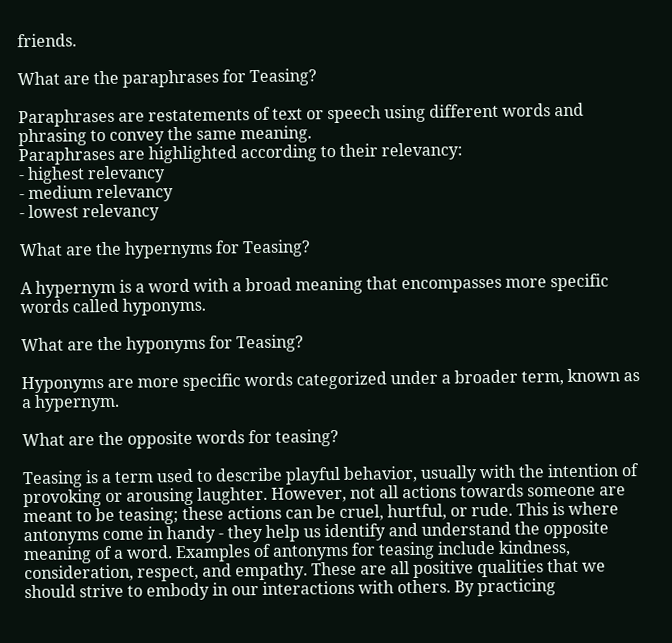friends.

What are the paraphrases for Teasing?

Paraphrases are restatements of text or speech using different words and phrasing to convey the same meaning.
Paraphrases are highlighted according to their relevancy:
- highest relevancy
- medium relevancy
- lowest relevancy

What are the hypernyms for Teasing?

A hypernym is a word with a broad meaning that encompasses more specific words called hyponyms.

What are the hyponyms for Teasing?

Hyponyms are more specific words categorized under a broader term, known as a hypernym.

What are the opposite words for teasing?

Teasing is a term used to describe playful behavior, usually with the intention of provoking or arousing laughter. However, not all actions towards someone are meant to be teasing; these actions can be cruel, hurtful, or rude. This is where antonyms come in handy - they help us identify and understand the opposite meaning of a word. Examples of antonyms for teasing include kindness, consideration, respect, and empathy. These are all positive qualities that we should strive to embody in our interactions with others. By practicing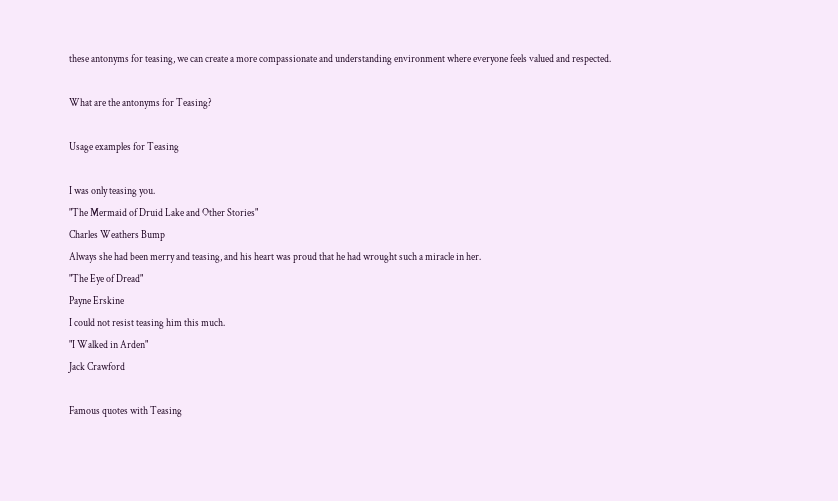these antonyms for teasing, we can create a more compassionate and understanding environment where everyone feels valued and respected.

What are the antonyms for Teasing?

Usage examples for Teasing

I was only teasing you.
"The Mermaid of Druid Lake and Other Stories"
Charles Weathers Bump
Always she had been merry and teasing, and his heart was proud that he had wrought such a miracle in her.
"The Eye of Dread"
Payne Erskine
I could not resist teasing him this much.
"I Walked in Arden"
Jack Crawford

Famous quotes with Teasing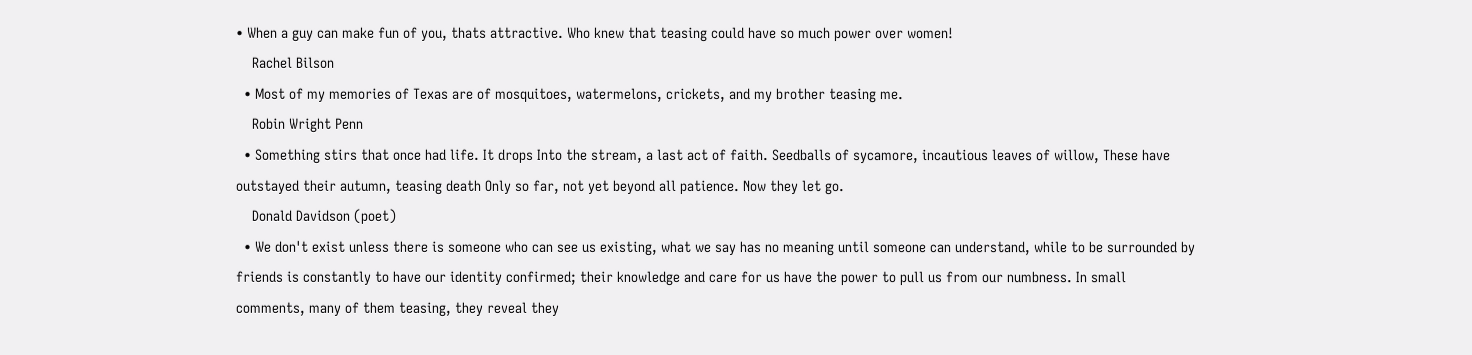• When a guy can make fun of you, thats attractive. Who knew that teasing could have so much power over women!
    Rachel Bilson
  • Most of my memories of Texas are of mosquitoes, watermelons, crickets, and my brother teasing me.
    Robin Wright Penn
  • Something stirs that once had life. It drops Into the stream, a last act of faith. Seedballs of sycamore, incautious leaves of willow, These have outstayed their autumn, teasing death Only so far, not yet beyond all patience. Now they let go.
    Donald Davidson (poet)
  • We don't exist unless there is someone who can see us existing, what we say has no meaning until someone can understand, while to be surrounded by friends is constantly to have our identity confirmed; their knowledge and care for us have the power to pull us from our numbness. In small comments, many of them teasing, they reveal they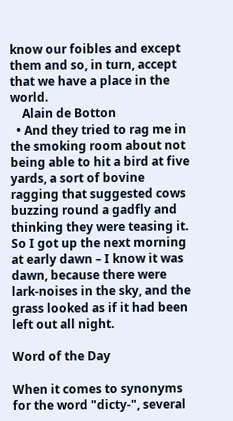know our foibles and except them and so, in turn, accept that we have a place in the world.
    Alain de Botton
  • And they tried to rag me in the smoking room about not being able to hit a bird at five yards, a sort of bovine ragging that suggested cows buzzing round a gadfly and thinking they were teasing it. So I got up the next morning at early dawn – I know it was dawn, because there were lark-noises in the sky, and the grass looked as if it had been left out all night.

Word of the Day

When it comes to synonyms for the word "dicty-", several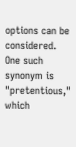options can be considered. One such synonym is "pretentious," which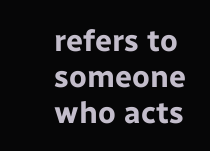refers to someone who acts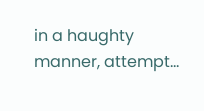in a haughty manner, attempt...